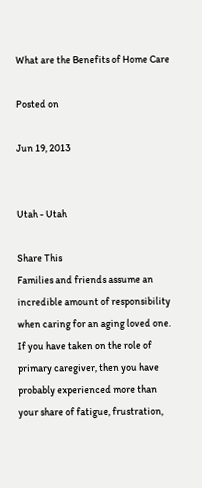What are the Benefits of Home Care

Posted on

Jun 19, 2013


Utah - Utah

Share This
Families and friends assume an incredible amount of responsibility when caring for an aging loved one. If you have taken on the role of primary caregiver, then you have probably experienced more than your share of fatigue, frustration,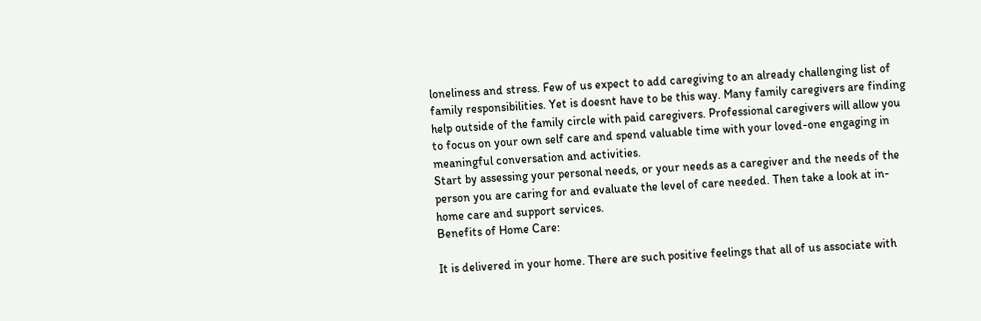loneliness and stress. Few of us expect to add caregiving to an already challenging list of family responsibilities. Yet is doesnt have to be this way. Many family caregivers are finding help outside of the family circle with paid caregivers. Professional caregivers will allow you to focus on your own self care and spend valuable time with your loved-one engaging in meaningful conversation and activities.
Start by assessing your personal needs, or your needs as a caregiver and the needs of the person you are caring for and evaluate the level of care needed. Then take a look at in-home care and support services.
Benefits of Home Care:

It is delivered in your home. There are such positive feelings that all of us associate with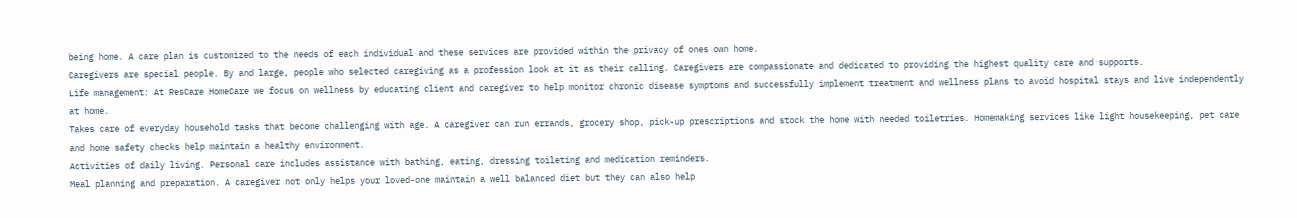being home. A care plan is customized to the needs of each individual and these services are provided within the privacy of ones own home.
Caregivers are special people. By and large, people who selected caregiving as a profession look at it as their calling. Caregivers are compassionate and dedicated to providing the highest quality care and supports.
Life management: At ResCare HomeCare we focus on wellness by educating client and caregiver to help monitor chronic disease symptoms and successfully implement treatment and wellness plans to avoid hospital stays and live independently at home.
Takes care of everyday household tasks that become challenging with age. A caregiver can run errands, grocery shop, pick-up prescriptions and stock the home with needed toiletries. Homemaking services like light housekeeping, pet care and home safety checks help maintain a healthy environment.
Activities of daily living. Personal care includes assistance with bathing, eating, dressing toileting and medication reminders.
Meal planning and preparation. A caregiver not only helps your loved-one maintain a well balanced diet but they can also help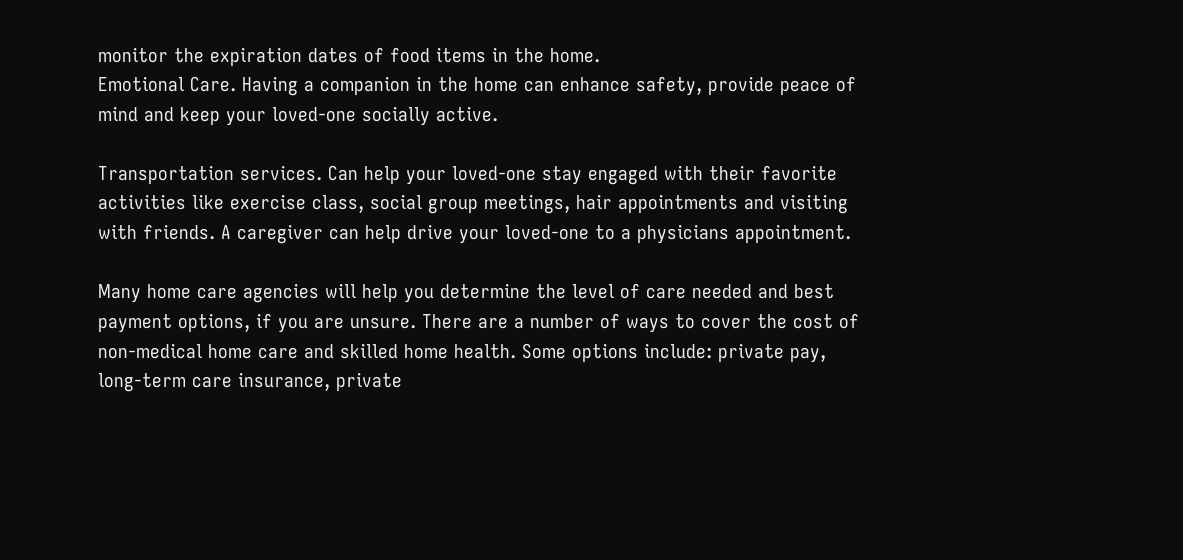monitor the expiration dates of food items in the home.
Emotional Care. Having a companion in the home can enhance safety, provide peace of mind and keep your loved-one socially active.

Transportation services. Can help your loved-one stay engaged with their favorite activities like exercise class, social group meetings, hair appointments and visiting with friends. A caregiver can help drive your loved-one to a physicians appointment.

Many home care agencies will help you determine the level of care needed and best payment options, if you are unsure. There are a number of ways to cover the cost of non-medical home care and skilled home health. Some options include: private pay, long-term care insurance, private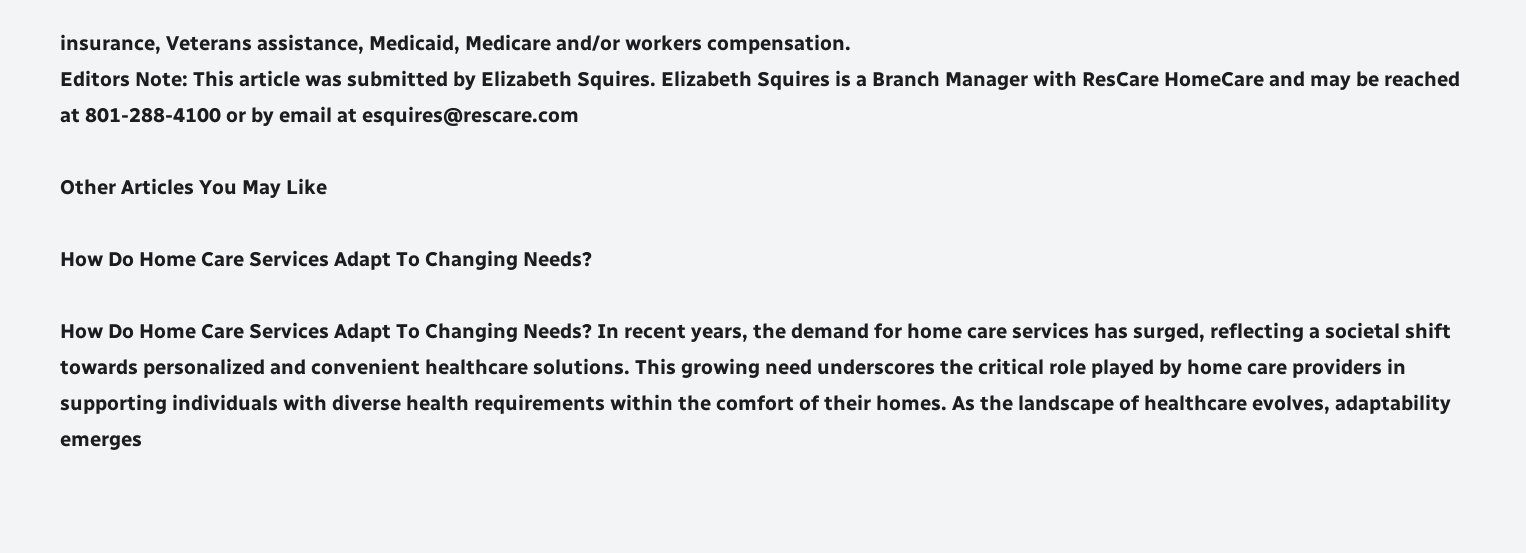insurance, Veterans assistance, Medicaid, Medicare and/or workers compensation.
Editors Note: This article was submitted by Elizabeth Squires. Elizabeth Squires is a Branch Manager with ResCare HomeCare and may be reached at 801-288-4100 or by email at esquires@rescare.com

Other Articles You May Like

How Do Home Care Services Adapt To Changing Needs?

How Do Home Care Services Adapt To Changing Needs? In recent years, the demand for home care services has surged, reflecting a societal shift towards personalized and convenient healthcare solutions. This growing need underscores the critical role played by home care providers in supporting individuals with diverse health requirements within the comfort of their homes. As the landscape of healthcare evolves, adaptability emerges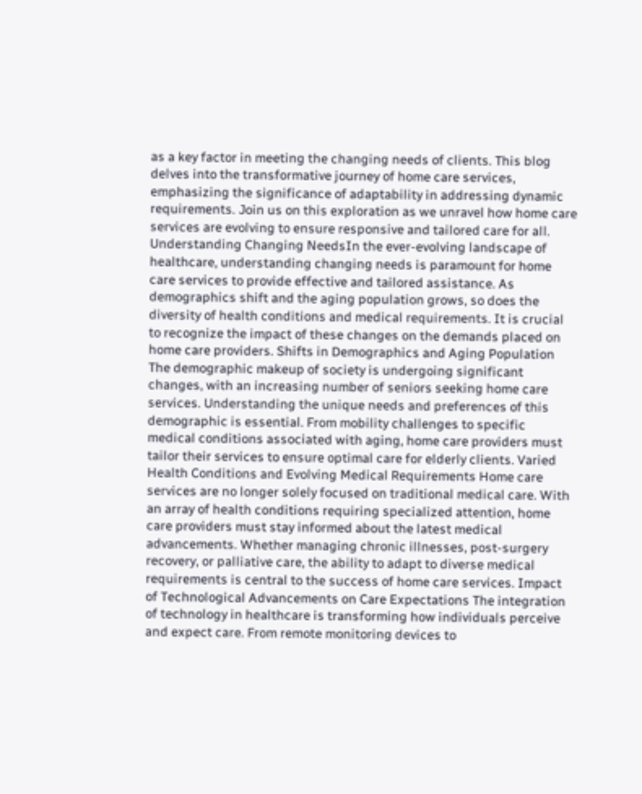as a key factor in meeting the changing needs of clients. This blog delves into the transformative journey of home care services, emphasizing the significance of adaptability in addressing dynamic requirements. Join us on this exploration as we unravel how home care services are evolving to ensure responsive and tailored care for all. Understanding Changing NeedsIn the ever-evolving landscape of healthcare, understanding changing needs is paramount for home care services to provide effective and tailored assistance. As demographics shift and the aging population grows, so does the diversity of health conditions and medical requirements. It is crucial to recognize the impact of these changes on the demands placed on home care providers. Shifts in Demographics and Aging Population The demographic makeup of society is undergoing significant changes, with an increasing number of seniors seeking home care services. Understanding the unique needs and preferences of this demographic is essential. From mobility challenges to specific medical conditions associated with aging, home care providers must tailor their services to ensure optimal care for elderly clients. Varied Health Conditions and Evolving Medical Requirements Home care services are no longer solely focused on traditional medical care. With an array of health conditions requiring specialized attention, home care providers must stay informed about the latest medical advancements. Whether managing chronic illnesses, post-surgery recovery, or palliative care, the ability to adapt to diverse medical requirements is central to the success of home care services. Impact of Technological Advancements on Care Expectations The integration of technology in healthcare is transforming how individuals perceive and expect care. From remote monitoring devices to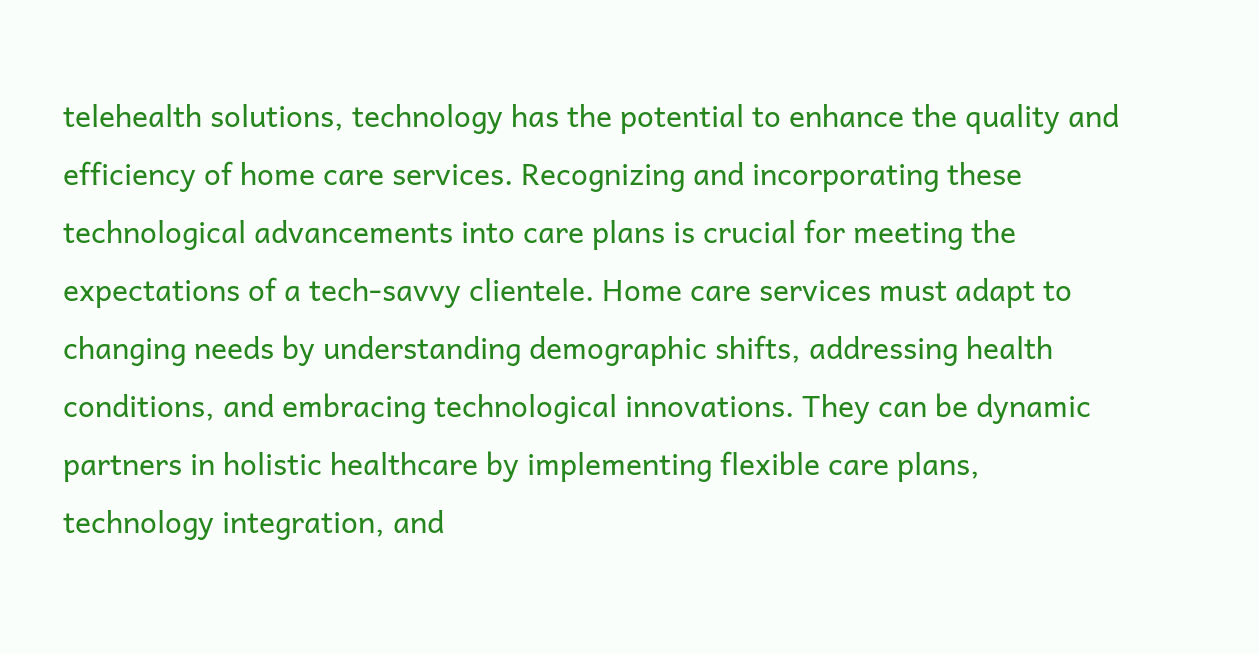telehealth solutions, technology has the potential to enhance the quality and efficiency of home care services. Recognizing and incorporating these technological advancements into care plans is crucial for meeting the expectations of a tech-savvy clientele. Home care services must adapt to changing needs by understanding demographic shifts, addressing health conditions, and embracing technological innovations. They can be dynamic partners in holistic healthcare by implementing flexible care plans, technology integration, and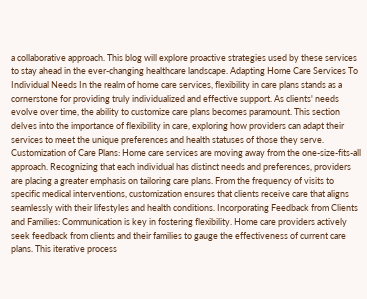a collaborative approach. This blog will explore proactive strategies used by these services to stay ahead in the ever-changing healthcare landscape. Adapting Home Care Services To Individual Needs In the realm of home care services, flexibility in care plans stands as a cornerstone for providing truly individualized and effective support. As clients' needs evolve over time, the ability to customize care plans becomes paramount. This section delves into the importance of flexibility in care, exploring how providers can adapt their services to meet the unique preferences and health statuses of those they serve. Customization of Care Plans: Home care services are moving away from the one-size-fits-all approach. Recognizing that each individual has distinct needs and preferences, providers are placing a greater emphasis on tailoring care plans. From the frequency of visits to specific medical interventions, customization ensures that clients receive care that aligns seamlessly with their lifestyles and health conditions. Incorporating Feedback from Clients and Families: Communication is key in fostering flexibility. Home care providers actively seek feedback from clients and their families to gauge the effectiveness of current care plans. This iterative process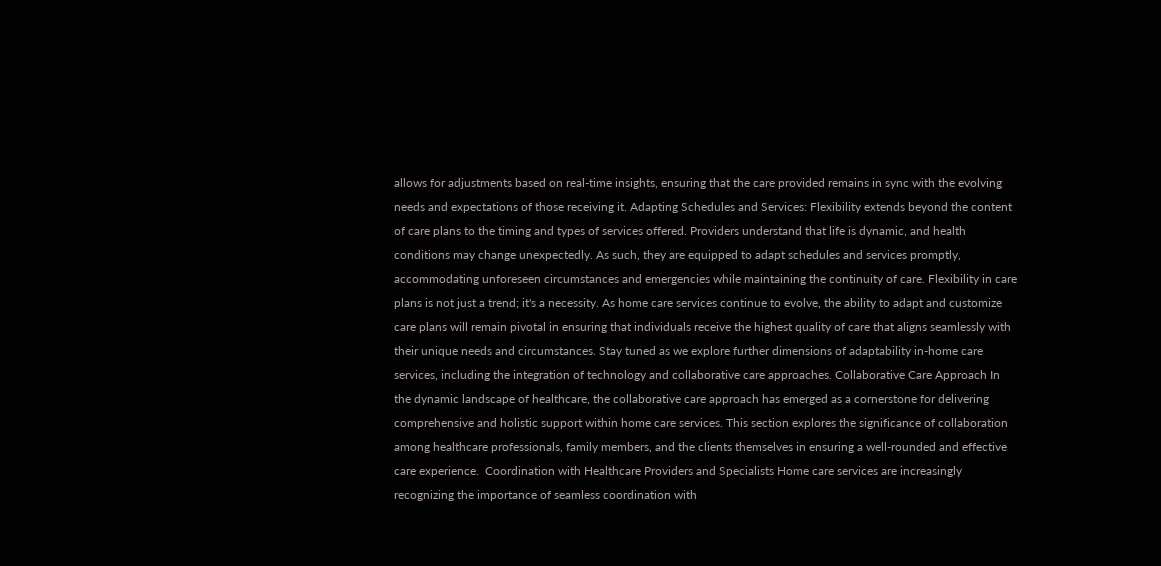allows for adjustments based on real-time insights, ensuring that the care provided remains in sync with the evolving needs and expectations of those receiving it. Adapting Schedules and Services: Flexibility extends beyond the content of care plans to the timing and types of services offered. Providers understand that life is dynamic, and health conditions may change unexpectedly. As such, they are equipped to adapt schedules and services promptly, accommodating unforeseen circumstances and emergencies while maintaining the continuity of care. Flexibility in care plans is not just a trend; it's a necessity. As home care services continue to evolve, the ability to adapt and customize care plans will remain pivotal in ensuring that individuals receive the highest quality of care that aligns seamlessly with their unique needs and circumstances. Stay tuned as we explore further dimensions of adaptability in-home care services, including the integration of technology and collaborative care approaches. Collaborative Care Approach In the dynamic landscape of healthcare, the collaborative care approach has emerged as a cornerstone for delivering comprehensive and holistic support within home care services. This section explores the significance of collaboration among healthcare professionals, family members, and the clients themselves in ensuring a well-rounded and effective care experience.  Coordination with Healthcare Providers and Specialists Home care services are increasingly recognizing the importance of seamless coordination with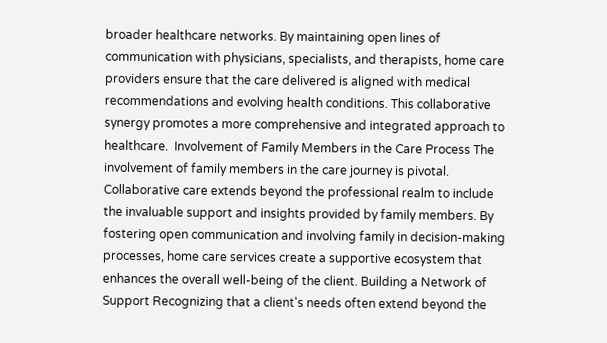broader healthcare networks. By maintaining open lines of communication with physicians, specialists, and therapists, home care providers ensure that the care delivered is aligned with medical recommendations and evolving health conditions. This collaborative synergy promotes a more comprehensive and integrated approach to healthcare.  Involvement of Family Members in the Care Process The involvement of family members in the care journey is pivotal. Collaborative care extends beyond the professional realm to include the invaluable support and insights provided by family members. By fostering open communication and involving family in decision-making processes, home care services create a supportive ecosystem that enhances the overall well-being of the client. Building a Network of Support Recognizing that a client's needs often extend beyond the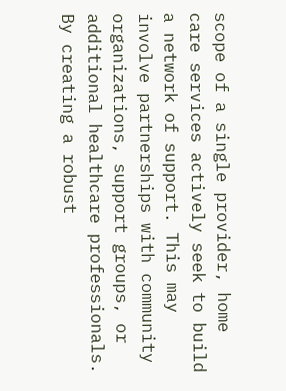scope of a single provider, home care services actively seek to build a network of support. This may involve partnerships with community organizations, support groups, or additional healthcare professionals. By creating a robust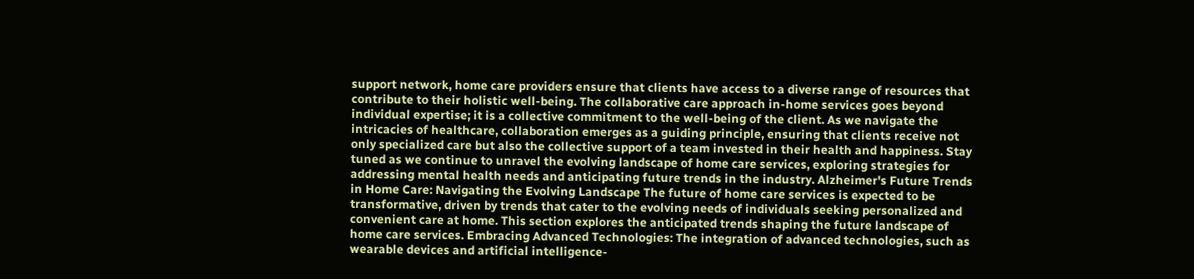support network, home care providers ensure that clients have access to a diverse range of resources that contribute to their holistic well-being. The collaborative care approach in-home services goes beyond individual expertise; it is a collective commitment to the well-being of the client. As we navigate the intricacies of healthcare, collaboration emerges as a guiding principle, ensuring that clients receive not only specialized care but also the collective support of a team invested in their health and happiness. Stay tuned as we continue to unravel the evolving landscape of home care services, exploring strategies for addressing mental health needs and anticipating future trends in the industry. Alzheimer's Future Trends in Home Care: Navigating the Evolving Landscape The future of home care services is expected to be transformative, driven by trends that cater to the evolving needs of individuals seeking personalized and convenient care at home. This section explores the anticipated trends shaping the future landscape of home care services. Embracing Advanced Technologies: The integration of advanced technologies, such as wearable devices and artificial intelligence-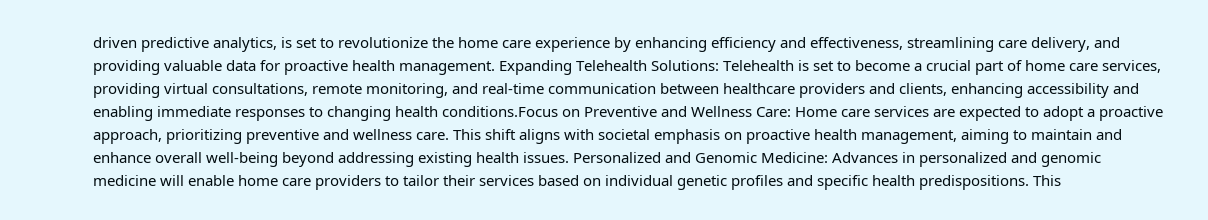driven predictive analytics, is set to revolutionize the home care experience by enhancing efficiency and effectiveness, streamlining care delivery, and providing valuable data for proactive health management. Expanding Telehealth Solutions: Telehealth is set to become a crucial part of home care services, providing virtual consultations, remote monitoring, and real-time communication between healthcare providers and clients, enhancing accessibility and enabling immediate responses to changing health conditions.Focus on Preventive and Wellness Care: Home care services are expected to adopt a proactive approach, prioritizing preventive and wellness care. This shift aligns with societal emphasis on proactive health management, aiming to maintain and enhance overall well-being beyond addressing existing health issues. Personalized and Genomic Medicine: Advances in personalized and genomic medicine will enable home care providers to tailor their services based on individual genetic profiles and specific health predispositions. This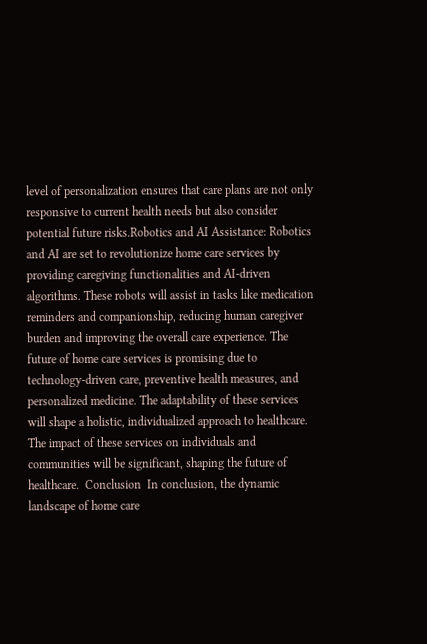level of personalization ensures that care plans are not only responsive to current health needs but also consider potential future risks.Robotics and AI Assistance: Robotics and AI are set to revolutionize home care services by providing caregiving functionalities and AI-driven algorithms. These robots will assist in tasks like medication reminders and companionship, reducing human caregiver burden and improving the overall care experience. The future of home care services is promising due to technology-driven care, preventive health measures, and personalized medicine. The adaptability of these services will shape a holistic, individualized approach to healthcare. The impact of these services on individuals and communities will be significant, shaping the future of healthcare.  Conclusion  In conclusion, the dynamic landscape of home care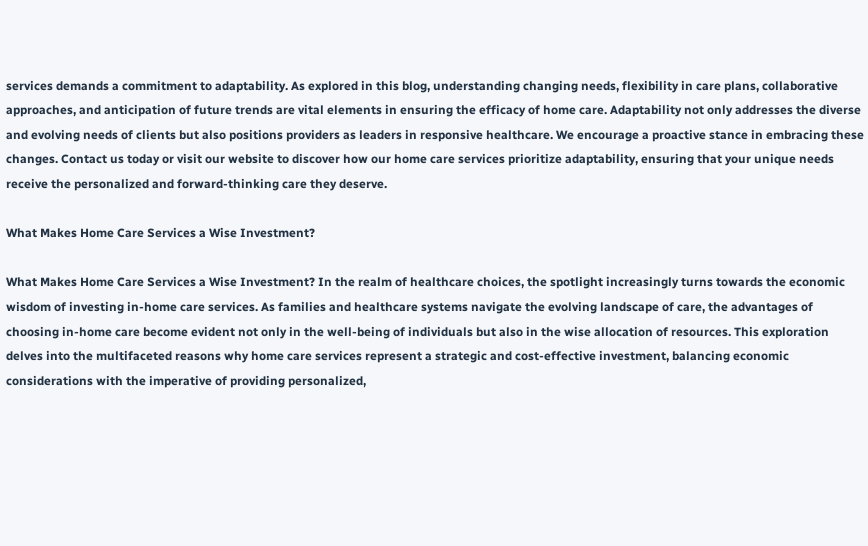services demands a commitment to adaptability. As explored in this blog, understanding changing needs, flexibility in care plans, collaborative approaches, and anticipation of future trends are vital elements in ensuring the efficacy of home care. Adaptability not only addresses the diverse and evolving needs of clients but also positions providers as leaders in responsive healthcare. We encourage a proactive stance in embracing these changes. Contact us today or visit our website to discover how our home care services prioritize adaptability, ensuring that your unique needs receive the personalized and forward-thinking care they deserve.

What Makes Home Care Services a Wise Investment?

What Makes Home Care Services a Wise Investment? In the realm of healthcare choices, the spotlight increasingly turns towards the economic wisdom of investing in-home care services. As families and healthcare systems navigate the evolving landscape of care, the advantages of choosing in-home care become evident not only in the well-being of individuals but also in the wise allocation of resources. This exploration delves into the multifaceted reasons why home care services represent a strategic and cost-effective investment, balancing economic considerations with the imperative of providing personalized,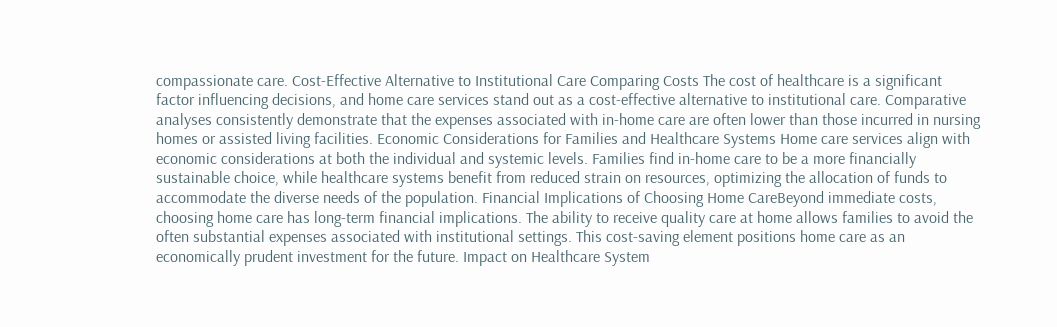compassionate care. Cost-Effective Alternative to Institutional Care Comparing Costs The cost of healthcare is a significant factor influencing decisions, and home care services stand out as a cost-effective alternative to institutional care. Comparative analyses consistently demonstrate that the expenses associated with in-home care are often lower than those incurred in nursing homes or assisted living facilities. Economic Considerations for Families and Healthcare Systems Home care services align with economic considerations at both the individual and systemic levels. Families find in-home care to be a more financially sustainable choice, while healthcare systems benefit from reduced strain on resources, optimizing the allocation of funds to accommodate the diverse needs of the population. Financial Implications of Choosing Home CareBeyond immediate costs, choosing home care has long-term financial implications. The ability to receive quality care at home allows families to avoid the often substantial expenses associated with institutional settings. This cost-saving element positions home care as an economically prudent investment for the future. Impact on Healthcare System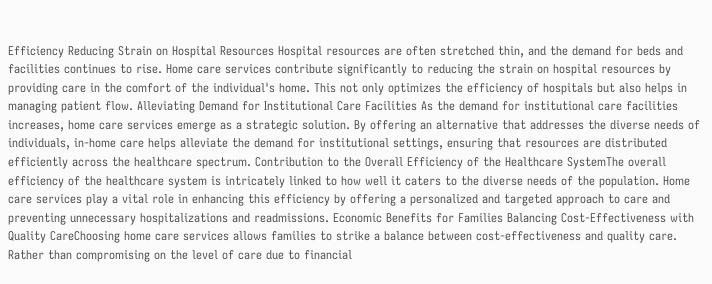Efficiency Reducing Strain on Hospital Resources Hospital resources are often stretched thin, and the demand for beds and facilities continues to rise. Home care services contribute significantly to reducing the strain on hospital resources by providing care in the comfort of the individual's home. This not only optimizes the efficiency of hospitals but also helps in managing patient flow. Alleviating Demand for Institutional Care Facilities As the demand for institutional care facilities increases, home care services emerge as a strategic solution. By offering an alternative that addresses the diverse needs of individuals, in-home care helps alleviate the demand for institutional settings, ensuring that resources are distributed efficiently across the healthcare spectrum. Contribution to the Overall Efficiency of the Healthcare SystemThe overall efficiency of the healthcare system is intricately linked to how well it caters to the diverse needs of the population. Home care services play a vital role in enhancing this efficiency by offering a personalized and targeted approach to care and preventing unnecessary hospitalizations and readmissions. Economic Benefits for Families Balancing Cost-Effectiveness with Quality CareChoosing home care services allows families to strike a balance between cost-effectiveness and quality care. Rather than compromising on the level of care due to financial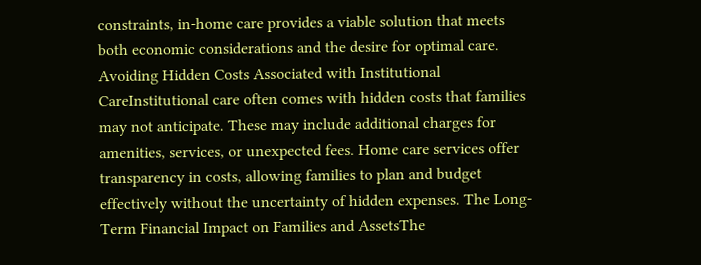constraints, in-home care provides a viable solution that meets both economic considerations and the desire for optimal care. Avoiding Hidden Costs Associated with Institutional CareInstitutional care often comes with hidden costs that families may not anticipate. These may include additional charges for amenities, services, or unexpected fees. Home care services offer transparency in costs, allowing families to plan and budget effectively without the uncertainty of hidden expenses. The Long-Term Financial Impact on Families and AssetsThe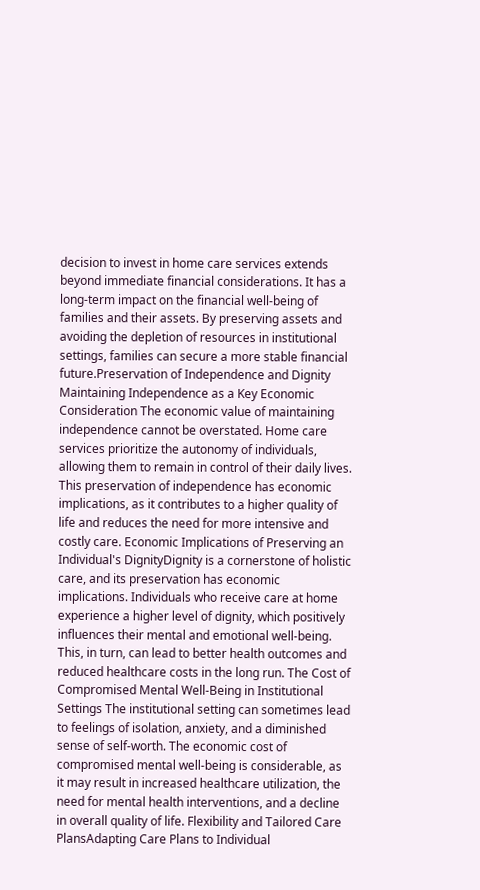decision to invest in home care services extends beyond immediate financial considerations. It has a long-term impact on the financial well-being of families and their assets. By preserving assets and avoiding the depletion of resources in institutional settings, families can secure a more stable financial future.Preservation of Independence and Dignity Maintaining Independence as a Key Economic Consideration The economic value of maintaining independence cannot be overstated. Home care services prioritize the autonomy of individuals, allowing them to remain in control of their daily lives. This preservation of independence has economic implications, as it contributes to a higher quality of life and reduces the need for more intensive and costly care. Economic Implications of Preserving an Individual's DignityDignity is a cornerstone of holistic care, and its preservation has economic implications. Individuals who receive care at home experience a higher level of dignity, which positively influences their mental and emotional well-being. This, in turn, can lead to better health outcomes and reduced healthcare costs in the long run. The Cost of Compromised Mental Well-Being in Institutional Settings The institutional setting can sometimes lead to feelings of isolation, anxiety, and a diminished sense of self-worth. The economic cost of compromised mental well-being is considerable, as it may result in increased healthcare utilization, the need for mental health interventions, and a decline in overall quality of life. Flexibility and Tailored Care PlansAdapting Care Plans to Individual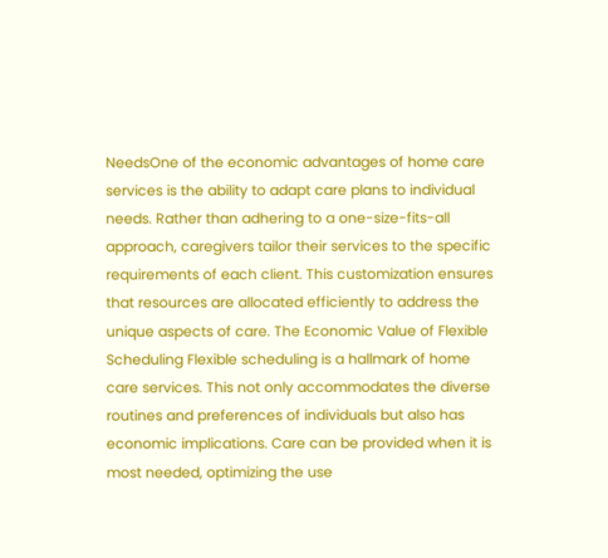NeedsOne of the economic advantages of home care services is the ability to adapt care plans to individual needs. Rather than adhering to a one-size-fits-all approach, caregivers tailor their services to the specific requirements of each client. This customization ensures that resources are allocated efficiently to address the unique aspects of care. The Economic Value of Flexible Scheduling Flexible scheduling is a hallmark of home care services. This not only accommodates the diverse routines and preferences of individuals but also has economic implications. Care can be provided when it is most needed, optimizing the use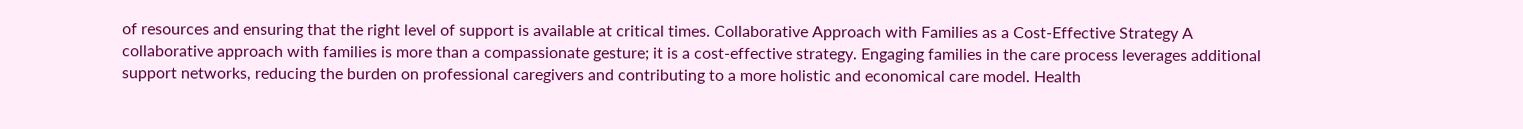of resources and ensuring that the right level of support is available at critical times. Collaborative Approach with Families as a Cost-Effective Strategy A collaborative approach with families is more than a compassionate gesture; it is a cost-effective strategy. Engaging families in the care process leverages additional support networks, reducing the burden on professional caregivers and contributing to a more holistic and economical care model. Health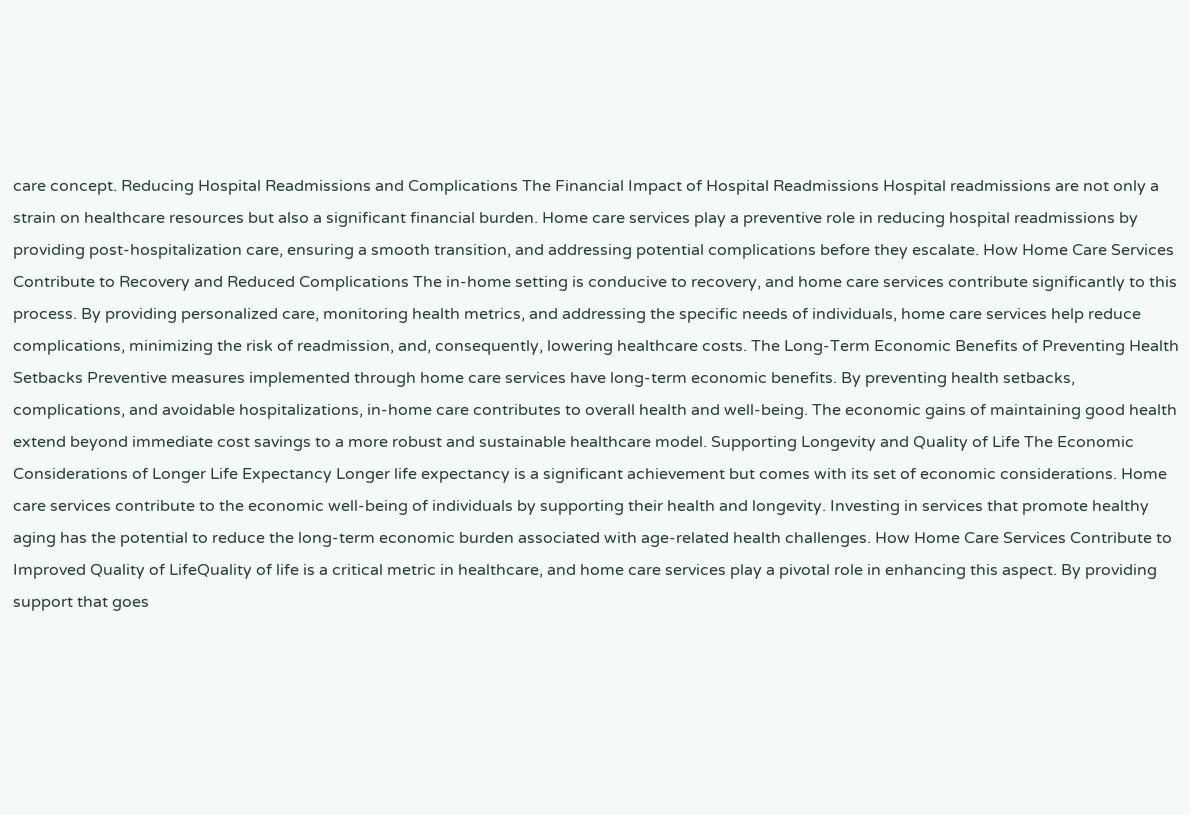care concept. Reducing Hospital Readmissions and Complications The Financial Impact of Hospital Readmissions Hospital readmissions are not only a strain on healthcare resources but also a significant financial burden. Home care services play a preventive role in reducing hospital readmissions by providing post-hospitalization care, ensuring a smooth transition, and addressing potential complications before they escalate. How Home Care Services Contribute to Recovery and Reduced Complications The in-home setting is conducive to recovery, and home care services contribute significantly to this process. By providing personalized care, monitoring health metrics, and addressing the specific needs of individuals, home care services help reduce complications, minimizing the risk of readmission, and, consequently, lowering healthcare costs. The Long-Term Economic Benefits of Preventing Health Setbacks Preventive measures implemented through home care services have long-term economic benefits. By preventing health setbacks, complications, and avoidable hospitalizations, in-home care contributes to overall health and well-being. The economic gains of maintaining good health extend beyond immediate cost savings to a more robust and sustainable healthcare model. Supporting Longevity and Quality of Life The Economic Considerations of Longer Life Expectancy Longer life expectancy is a significant achievement but comes with its set of economic considerations. Home care services contribute to the economic well-being of individuals by supporting their health and longevity. Investing in services that promote healthy aging has the potential to reduce the long-term economic burden associated with age-related health challenges. How Home Care Services Contribute to Improved Quality of LifeQuality of life is a critical metric in healthcare, and home care services play a pivotal role in enhancing this aspect. By providing support that goes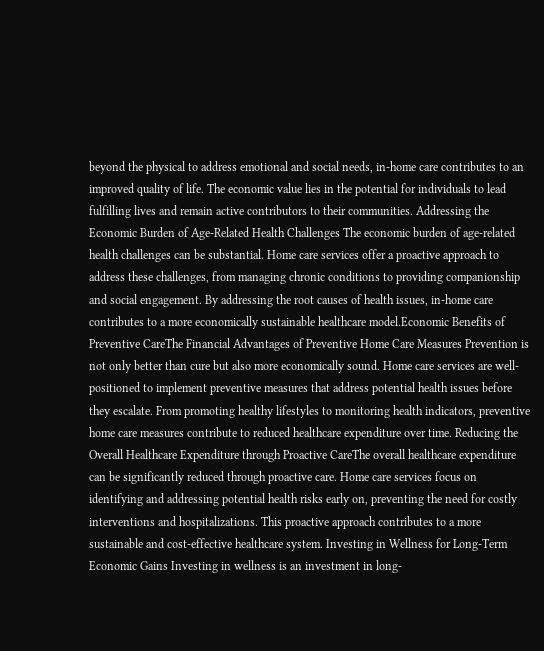beyond the physical to address emotional and social needs, in-home care contributes to an improved quality of life. The economic value lies in the potential for individuals to lead fulfilling lives and remain active contributors to their communities. Addressing the Economic Burden of Age-Related Health Challenges The economic burden of age-related health challenges can be substantial. Home care services offer a proactive approach to address these challenges, from managing chronic conditions to providing companionship and social engagement. By addressing the root causes of health issues, in-home care contributes to a more economically sustainable healthcare model.Economic Benefits of Preventive CareThe Financial Advantages of Preventive Home Care Measures Prevention is not only better than cure but also more economically sound. Home care services are well-positioned to implement preventive measures that address potential health issues before they escalate. From promoting healthy lifestyles to monitoring health indicators, preventive home care measures contribute to reduced healthcare expenditure over time. Reducing the Overall Healthcare Expenditure through Proactive CareThe overall healthcare expenditure can be significantly reduced through proactive care. Home care services focus on identifying and addressing potential health risks early on, preventing the need for costly interventions and hospitalizations. This proactive approach contributes to a more sustainable and cost-effective healthcare system. Investing in Wellness for Long-Term Economic Gains Investing in wellness is an investment in long-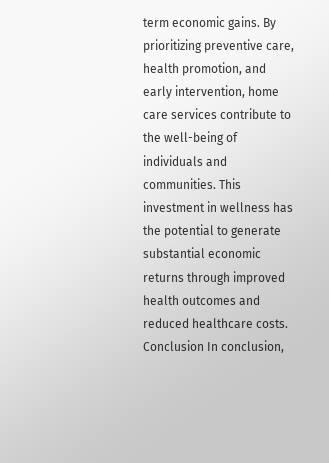term economic gains. By prioritizing preventive care, health promotion, and early intervention, home care services contribute to the well-being of individuals and communities. This investment in wellness has the potential to generate substantial economic returns through improved health outcomes and reduced healthcare costs. Conclusion In conclusion,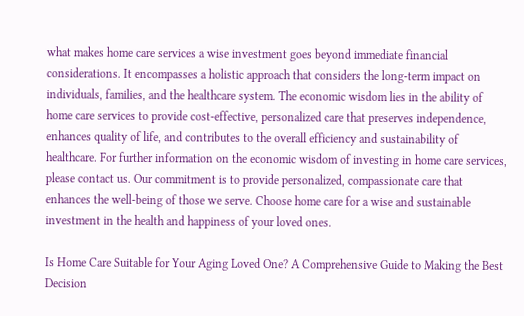what makes home care services a wise investment goes beyond immediate financial considerations. It encompasses a holistic approach that considers the long-term impact on individuals, families, and the healthcare system. The economic wisdom lies in the ability of home care services to provide cost-effective, personalized care that preserves independence, enhances quality of life, and contributes to the overall efficiency and sustainability of healthcare. For further information on the economic wisdom of investing in home care services, please contact us. Our commitment is to provide personalized, compassionate care that enhances the well-being of those we serve. Choose home care for a wise and sustainable investment in the health and happiness of your loved ones.

Is Home Care Suitable for Your Aging Loved One? A Comprehensive Guide to Making the Best Decision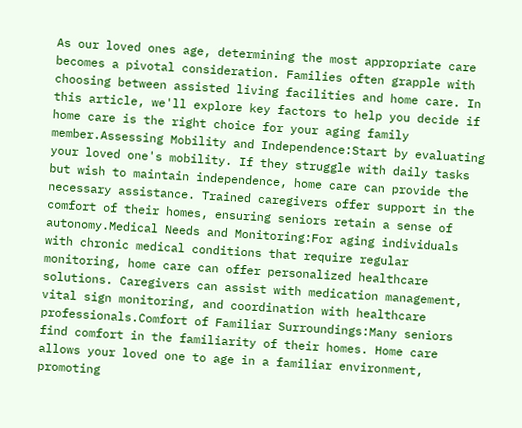As our loved ones age, determining the most appropriate care becomes a pivotal consideration. Families often grapple with choosing between assisted living facilities and home care. In this article, we'll explore key factors to help you decide if home care is the right choice for your aging family member.Assessing Mobility and Independence:Start by evaluating your loved one's mobility. If they struggle with daily tasks but wish to maintain independence, home care can provide the necessary assistance. Trained caregivers offer support in the comfort of their homes, ensuring seniors retain a sense of autonomy.Medical Needs and Monitoring:For aging individuals with chronic medical conditions that require regular monitoring, home care can offer personalized healthcare solutions. Caregivers can assist with medication management, vital sign monitoring, and coordination with healthcare professionals.Comfort of Familiar Surroundings:Many seniors find comfort in the familiarity of their homes. Home care allows your loved one to age in a familiar environment, promoting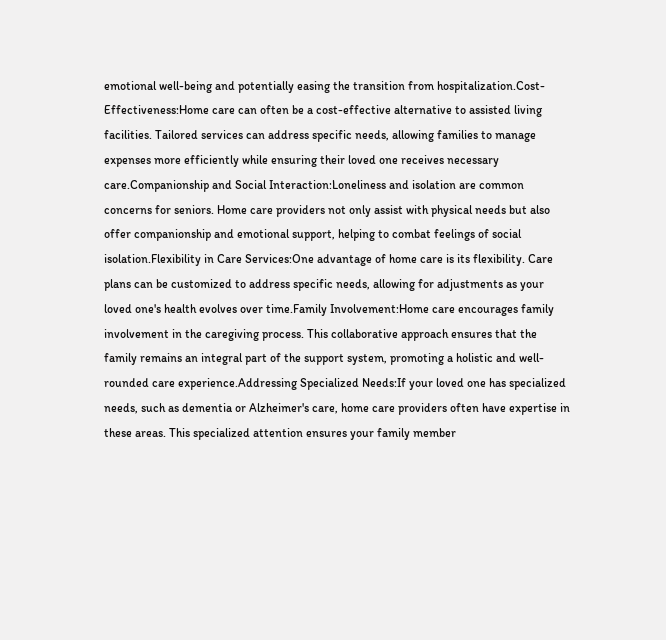emotional well-being and potentially easing the transition from hospitalization.Cost-Effectiveness:Home care can often be a cost-effective alternative to assisted living facilities. Tailored services can address specific needs, allowing families to manage expenses more efficiently while ensuring their loved one receives necessary care.Companionship and Social Interaction:Loneliness and isolation are common concerns for seniors. Home care providers not only assist with physical needs but also offer companionship and emotional support, helping to combat feelings of social isolation.Flexibility in Care Services:One advantage of home care is its flexibility. Care plans can be customized to address specific needs, allowing for adjustments as your loved one's health evolves over time.Family Involvement:Home care encourages family involvement in the caregiving process. This collaborative approach ensures that the family remains an integral part of the support system, promoting a holistic and well-rounded care experience.Addressing Specialized Needs:If your loved one has specialized needs, such as dementia or Alzheimer's care, home care providers often have expertise in these areas. This specialized attention ensures your family member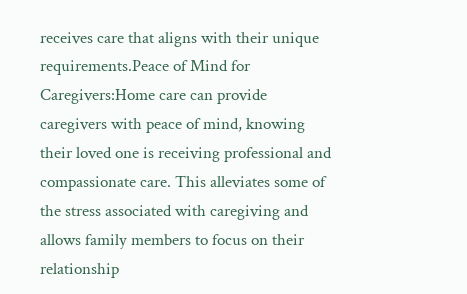receives care that aligns with their unique requirements.Peace of Mind for Caregivers:Home care can provide caregivers with peace of mind, knowing their loved one is receiving professional and compassionate care. This alleviates some of the stress associated with caregiving and allows family members to focus on their relationship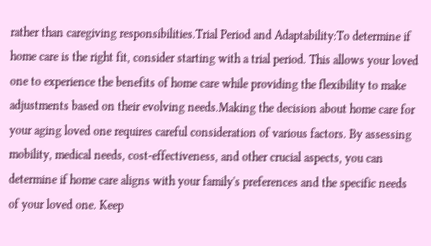rather than caregiving responsibilities.Trial Period and Adaptability:To determine if home care is the right fit, consider starting with a trial period. This allows your loved one to experience the benefits of home care while providing the flexibility to make adjustments based on their evolving needs.Making the decision about home care for your aging loved one requires careful consideration of various factors. By assessing mobility, medical needs, cost-effectiveness, and other crucial aspects, you can determine if home care aligns with your family's preferences and the specific needs of your loved one. Keep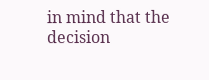in mind that the decision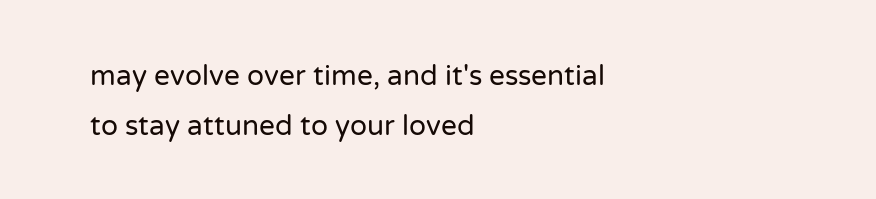may evolve over time, and it's essential to stay attuned to your loved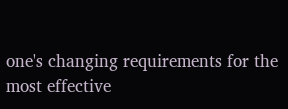one's changing requirements for the most effective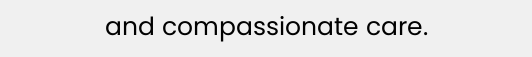and compassionate care.